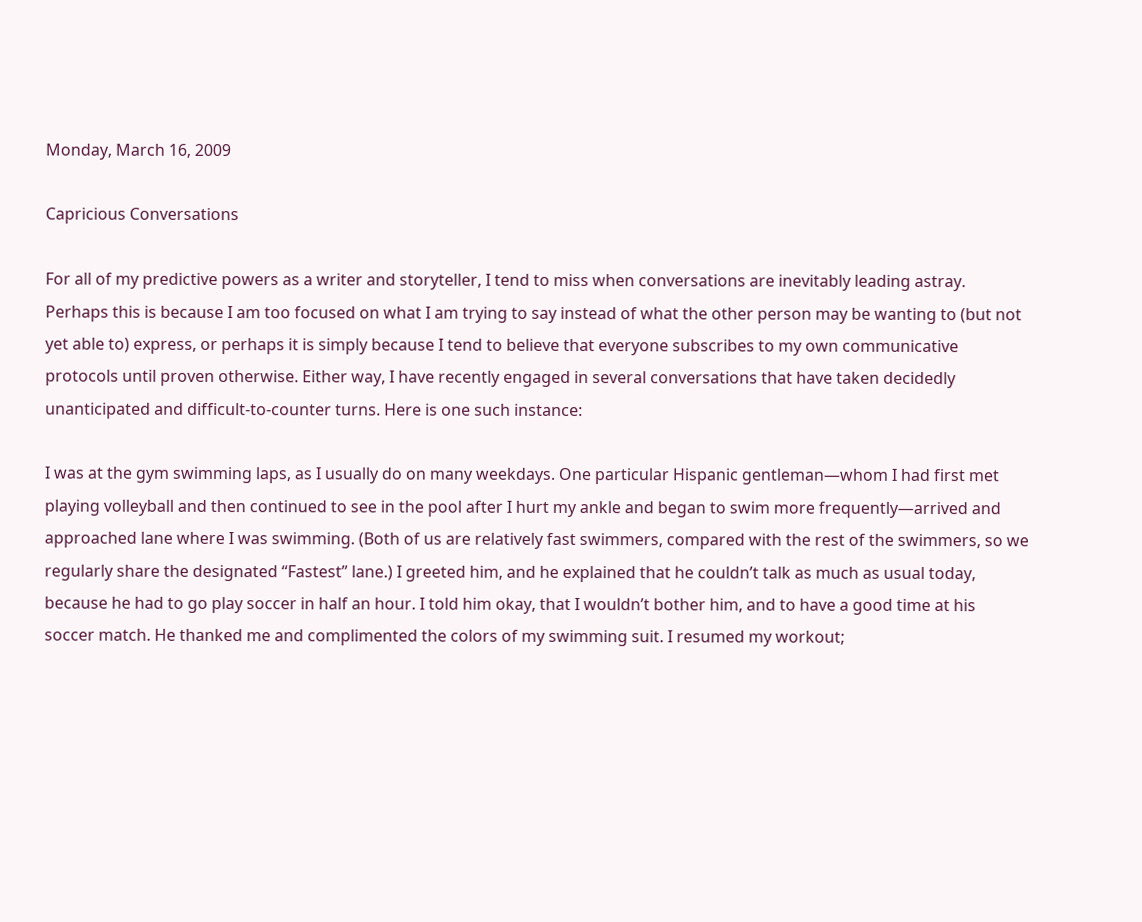Monday, March 16, 2009

Capricious Conversations

For all of my predictive powers as a writer and storyteller, I tend to miss when conversations are inevitably leading astray. Perhaps this is because I am too focused on what I am trying to say instead of what the other person may be wanting to (but not yet able to) express, or perhaps it is simply because I tend to believe that everyone subscribes to my own communicative protocols until proven otherwise. Either way, I have recently engaged in several conversations that have taken decidedly unanticipated and difficult-to-counter turns. Here is one such instance:

I was at the gym swimming laps, as I usually do on many weekdays. One particular Hispanic gentleman—whom I had first met playing volleyball and then continued to see in the pool after I hurt my ankle and began to swim more frequently—arrived and approached lane where I was swimming. (Both of us are relatively fast swimmers, compared with the rest of the swimmers, so we regularly share the designated “Fastest” lane.) I greeted him, and he explained that he couldn’t talk as much as usual today, because he had to go play soccer in half an hour. I told him okay, that I wouldn’t bother him, and to have a good time at his soccer match. He thanked me and complimented the colors of my swimming suit. I resumed my workout;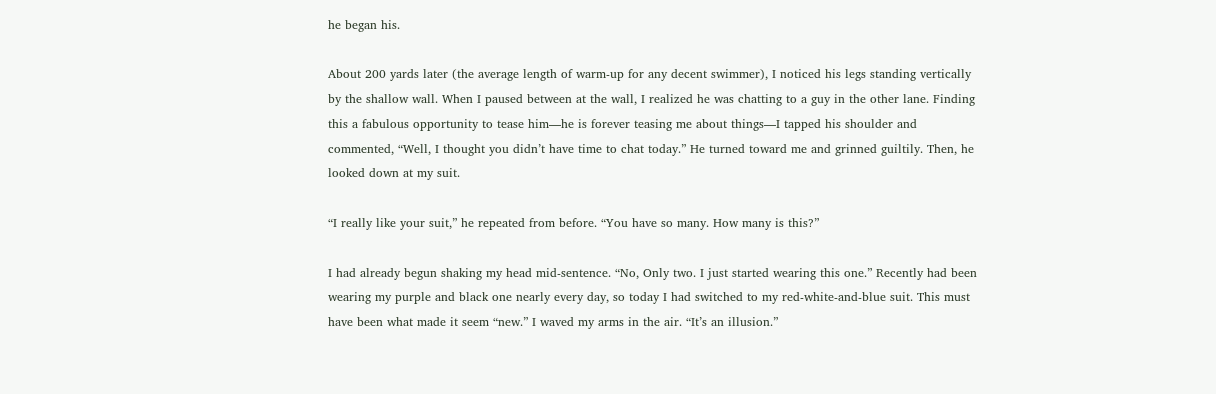he began his.

About 200 yards later (the average length of warm-up for any decent swimmer), I noticed his legs standing vertically by the shallow wall. When I paused between at the wall, I realized he was chatting to a guy in the other lane. Finding this a fabulous opportunity to tease him—he is forever teasing me about things—I tapped his shoulder and commented, “Well, I thought you didn’t have time to chat today.” He turned toward me and grinned guiltily. Then, he looked down at my suit.

“I really like your suit,” he repeated from before. “You have so many. How many is this?”

I had already begun shaking my head mid-sentence. “No, Only two. I just started wearing this one.” Recently had been wearing my purple and black one nearly every day, so today I had switched to my red-white-and-blue suit. This must have been what made it seem “new.” I waved my arms in the air. “It’s an illusion.”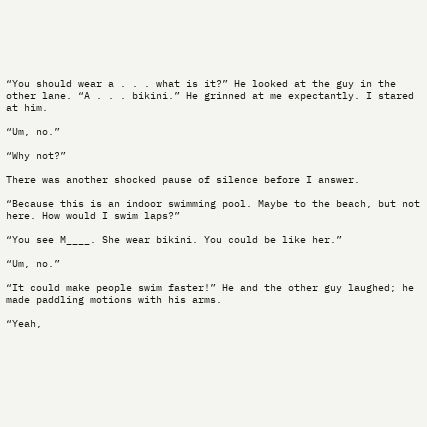“You should wear a . . . what is it?” He looked at the guy in the other lane. “A . . . bikini.” He grinned at me expectantly. I stared at him.

“Um, no.”

“Why not?”

There was another shocked pause of silence before I answer.

“Because this is an indoor swimming pool. Maybe to the beach, but not here. How would I swim laps?”

“You see M____. She wear bikini. You could be like her.”

“Um, no.”

“It could make people swim faster!” He and the other guy laughed; he made paddling motions with his arms.

“Yeah,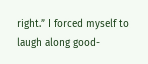right.” I forced myself to laugh along good-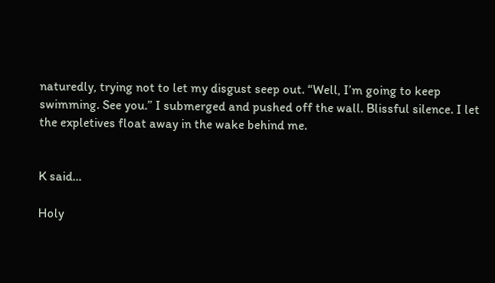naturedly, trying not to let my disgust seep out. “Well, I’m going to keep swimming. See you.” I submerged and pushed off the wall. Blissful silence. I let the expletives float away in the wake behind me.


K said...

Holy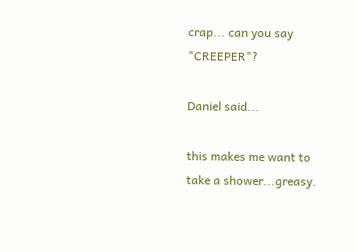crap... can you say "CREEPER"?

Daniel said...

this makes me want to take a shower...greasy.